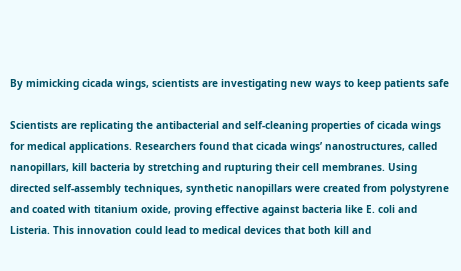By mimicking cicada wings, scientists are investigating new ways to keep patients safe

Scientists are replicating the antibacterial and self-cleaning properties of cicada wings for medical applications. Researchers found that cicada wings’ nanostructures, called nanopillars, kill bacteria by stretching and rupturing their cell membranes. Using directed self-assembly techniques, synthetic nanopillars were created from polystyrene and coated with titanium oxide, proving effective against bacteria like E. coli and Listeria. This innovation could lead to medical devices that both kill and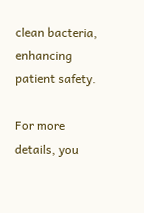clean bacteria, enhancing patient safety.

For more details, you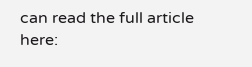can read the full article here: